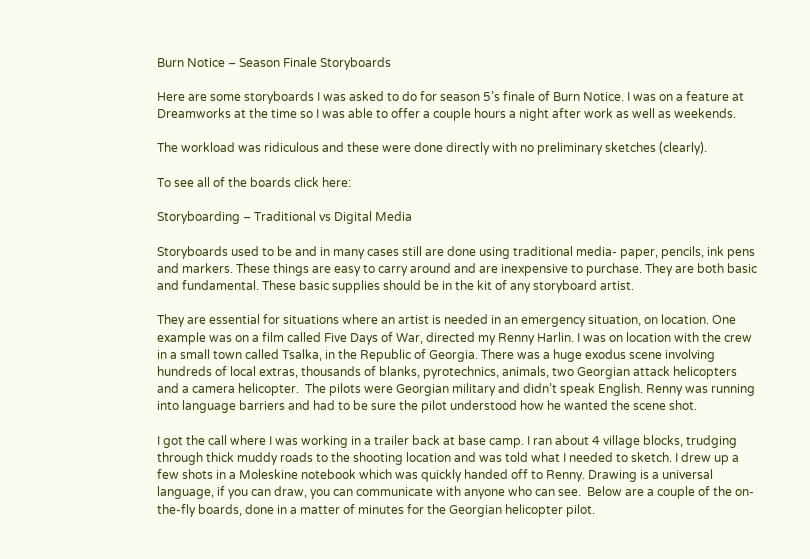Burn Notice – Season Finale Storyboards

Here are some storyboards I was asked to do for season 5’s finale of Burn Notice. I was on a feature at Dreamworks at the time so I was able to offer a couple hours a night after work as well as weekends.

The workload was ridiculous and these were done directly with no preliminary sketches (clearly).

To see all of the boards click here:

Storyboarding – Traditional vs Digital Media

Storyboards used to be and in many cases still are done using traditional media- paper, pencils, ink pens and markers. These things are easy to carry around and are inexpensive to purchase. They are both basic and fundamental. These basic supplies should be in the kit of any storyboard artist.

They are essential for situations where an artist is needed in an emergency situation, on location. One example was on a film called Five Days of War, directed my Renny Harlin. I was on location with the crew in a small town called Tsalka, in the Republic of Georgia. There was a huge exodus scene involving hundreds of local extras, thousands of blanks, pyrotechnics, animals, two Georgian attack helicopters and a camera helicopter.  The pilots were Georgian military and didn’t speak English. Renny was running into language barriers and had to be sure the pilot understood how he wanted the scene shot.

I got the call where I was working in a trailer back at base camp. I ran about 4 village blocks, trudging through thick muddy roads to the shooting location and was told what I needed to sketch. I drew up a few shots in a Moleskine notebook which was quickly handed off to Renny. Drawing is a universal language, if you can draw, you can communicate with anyone who can see.  Below are a couple of the on-the-fly boards, done in a matter of minutes for the Georgian helicopter pilot.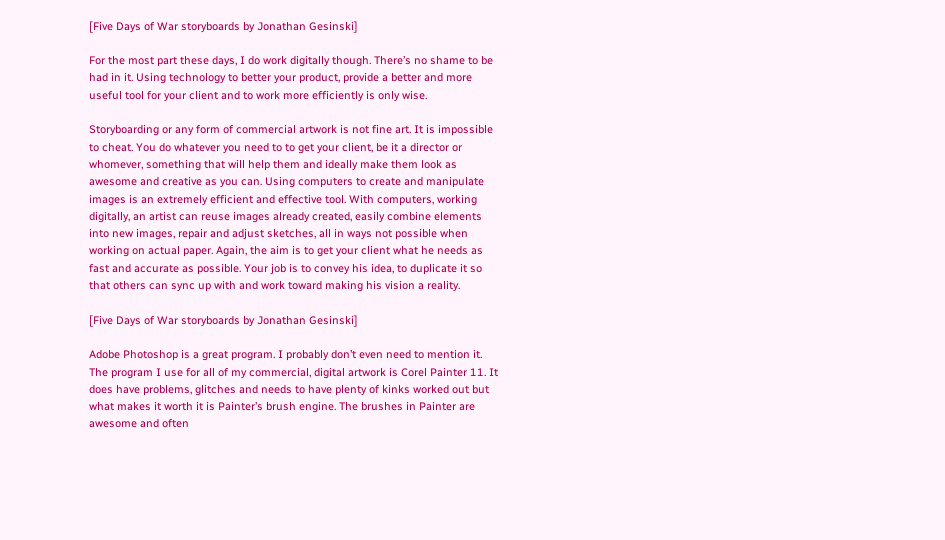[Five Days of War storyboards by Jonathan Gesinski]

For the most part these days, I do work digitally though. There’s no shame to be had in it. Using technology to better your product, provide a better and more useful tool for your client and to work more efficiently is only wise.

Storyboarding or any form of commercial artwork is not fine art. It is impossible to cheat. You do whatever you need to to get your client, be it a director or whomever, something that will help them and ideally make them look as awesome and creative as you can. Using computers to create and manipulate images is an extremely efficient and effective tool. With computers, working digitally, an artist can reuse images already created, easily combine elements into new images, repair and adjust sketches, all in ways not possible when working on actual paper. Again, the aim is to get your client what he needs as fast and accurate as possible. Your job is to convey his idea, to duplicate it so that others can sync up with and work toward making his vision a reality.

[Five Days of War storyboards by Jonathan Gesinski]

Adobe Photoshop is a great program. I probably don’t even need to mention it. The program I use for all of my commercial, digital artwork is Corel Painter 11. It does have problems, glitches and needs to have plenty of kinks worked out but what makes it worth it is Painter’s brush engine. The brushes in Painter are awesome and often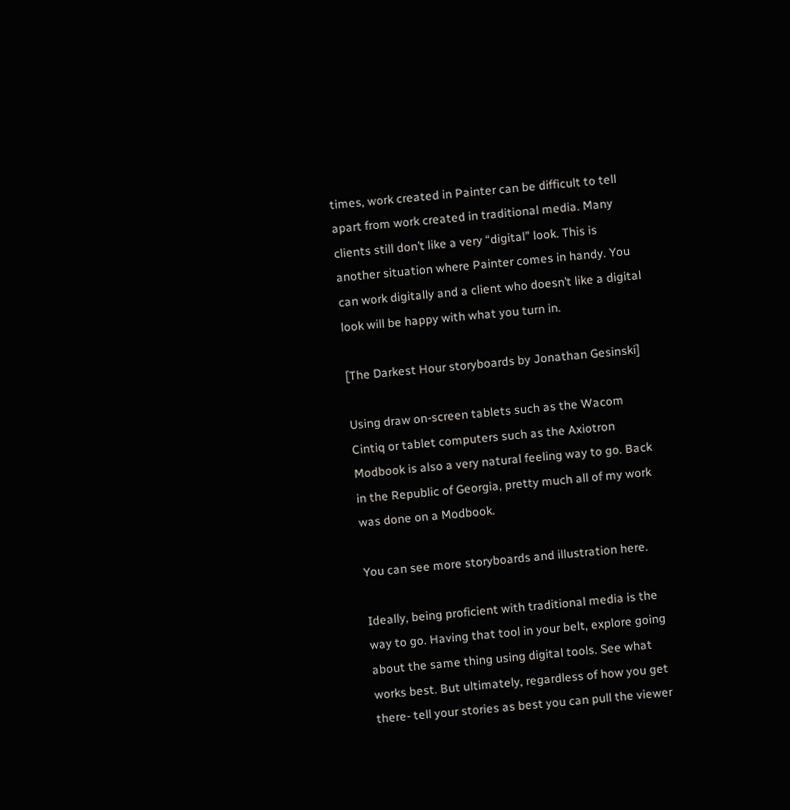times, work created in Painter can be difficult to tell apart from work created in traditional media. Many clients still don’t like a very “digital” look. This is another situation where Painter comes in handy. You can work digitally and a client who doesn’t like a digital look will be happy with what you turn in.

[The Darkest Hour storyboards by Jonathan Gesinski]

Using draw on-screen tablets such as the Wacom Cintiq or tablet computers such as the Axiotron Modbook is also a very natural feeling way to go. Back in the Republic of Georgia, pretty much all of my work was done on a Modbook.

You can see more storyboards and illustration here.

Ideally, being proficient with traditional media is the way to go. Having that tool in your belt, explore going about the same thing using digital tools. See what works best. But ultimately, regardless of how you get there- tell your stories as best you can pull the viewer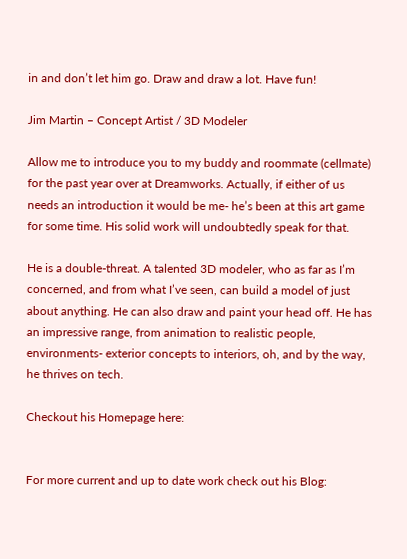in and don’t let him go. Draw and draw a lot. Have fun!

Jim Martin – Concept Artist / 3D Modeler

Allow me to introduce you to my buddy and roommate (cellmate) for the past year over at Dreamworks. Actually, if either of us needs an introduction it would be me- he’s been at this art game for some time. His solid work will undoubtedly speak for that.

He is a double-threat. A talented 3D modeler, who as far as I’m concerned, and from what I’ve seen, can build a model of just about anything. He can also draw and paint your head off. He has an impressive range, from animation to realistic people, environments- exterior concepts to interiors, oh, and by the way, he thrives on tech.

Checkout his Homepage here:


For more current and up to date work check out his Blog: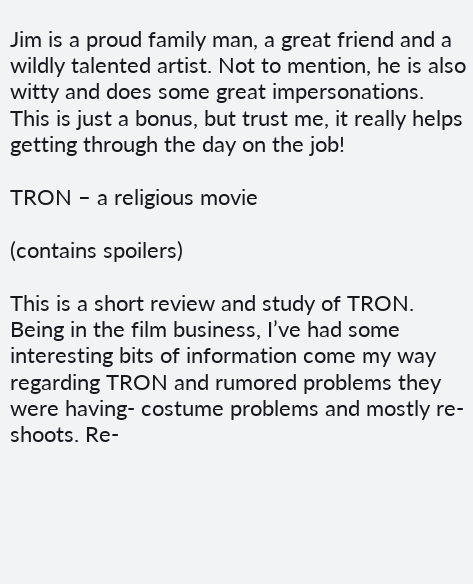Jim is a proud family man, a great friend and a wildly talented artist. Not to mention, he is also witty and does some great impersonations. This is just a bonus, but trust me, it really helps getting through the day on the job!

TRON – a religious movie

(contains spoilers)

This is a short review and study of TRON. Being in the film business, I’ve had some interesting bits of information come my way regarding TRON and rumored problems they were having- costume problems and mostly re-shoots. Re-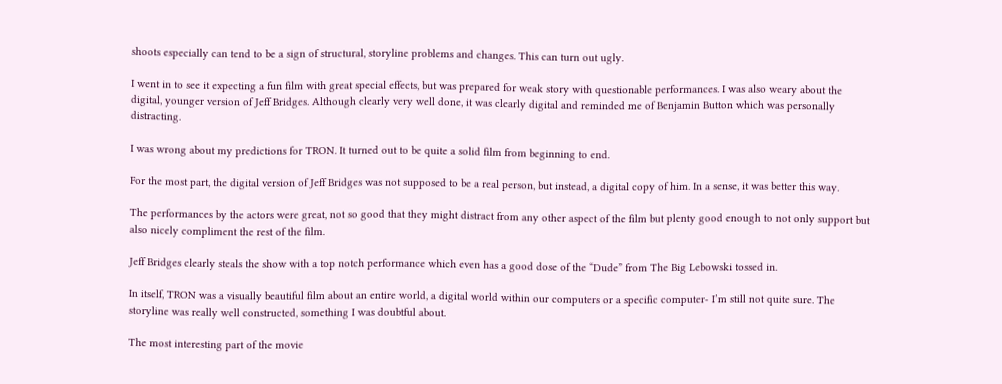shoots especially can tend to be a sign of structural, storyline problems and changes. This can turn out ugly.

I went in to see it expecting a fun film with great special effects, but was prepared for weak story with questionable performances. I was also weary about the digital, younger version of Jeff Bridges. Although clearly very well done, it was clearly digital and reminded me of Benjamin Button which was personally distracting.

I was wrong about my predictions for TRON. It turned out to be quite a solid film from beginning to end.

For the most part, the digital version of Jeff Bridges was not supposed to be a real person, but instead, a digital copy of him. In a sense, it was better this way.

The performances by the actors were great, not so good that they might distract from any other aspect of the film but plenty good enough to not only support but also nicely compliment the rest of the film.

Jeff Bridges clearly steals the show with a top notch performance which even has a good dose of the “Dude” from The Big Lebowski tossed in.

In itself, TRON was a visually beautiful film about an entire world, a digital world within our computers or a specific computer- I’m still not quite sure. The storyline was really well constructed, something I was doubtful about.

The most interesting part of the movie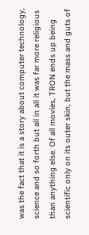was the fact that it is a story about computer technology, science and so forth but all in all it was far more religious than anything else. Of all movies, TRON ends up being scientific only on its outer skin, but the mass and guts of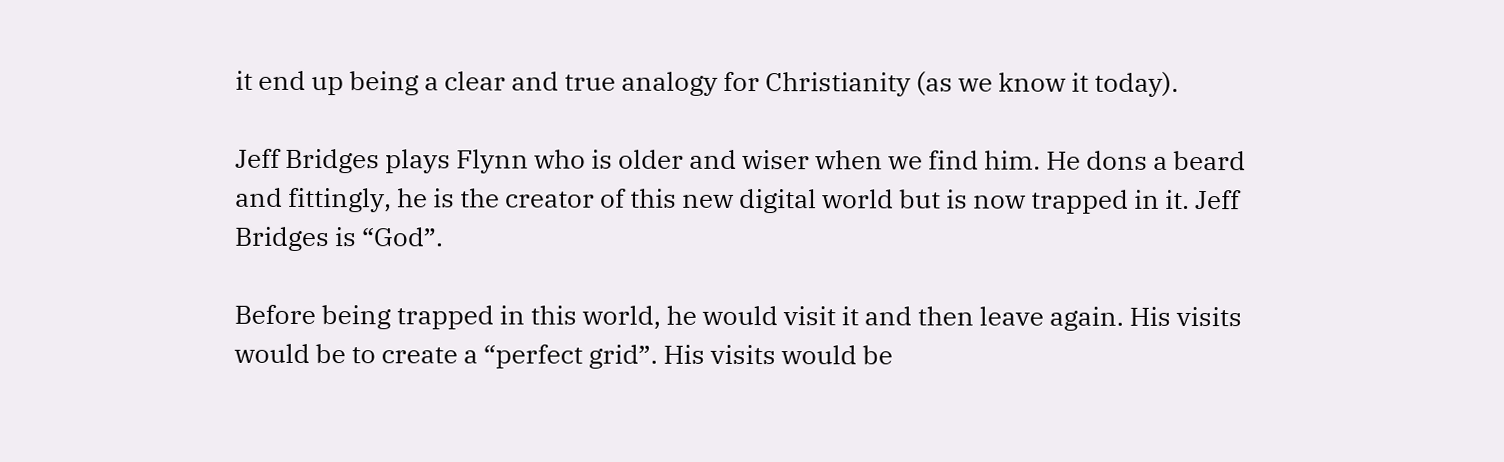it end up being a clear and true analogy for Christianity (as we know it today).

Jeff Bridges plays Flynn who is older and wiser when we find him. He dons a beard and fittingly, he is the creator of this new digital world but is now trapped in it. Jeff Bridges is “God”.

Before being trapped in this world, he would visit it and then leave again. His visits would be to create a “perfect grid”. His visits would be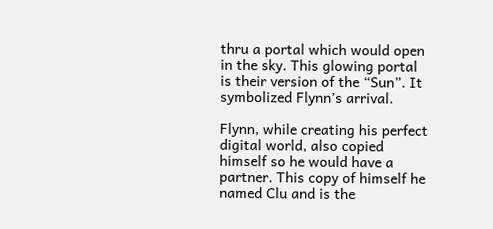thru a portal which would open in the sky. This glowing portal is their version of the “Sun”. It symbolized Flynn’s arrival.

Flynn, while creating his perfect digital world, also copied himself so he would have a partner. This copy of himself he named Clu and is the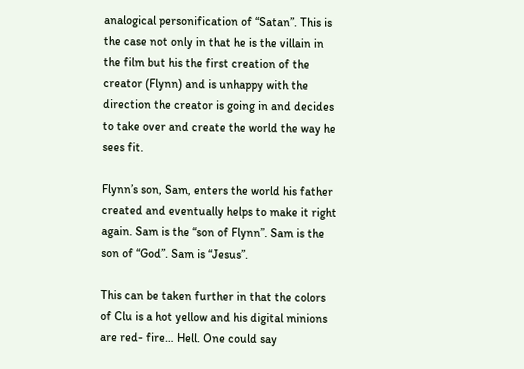analogical personification of “Satan”. This is the case not only in that he is the villain in the film but his the first creation of the creator (Flynn) and is unhappy with the direction the creator is going in and decides to take over and create the world the way he sees fit.

Flynn’s son, Sam, enters the world his father created and eventually helps to make it right again. Sam is the “son of Flynn”. Sam is the son of “God”. Sam is “Jesus”.

This can be taken further in that the colors of Clu is a hot yellow and his digital minions are red- fire… Hell. One could say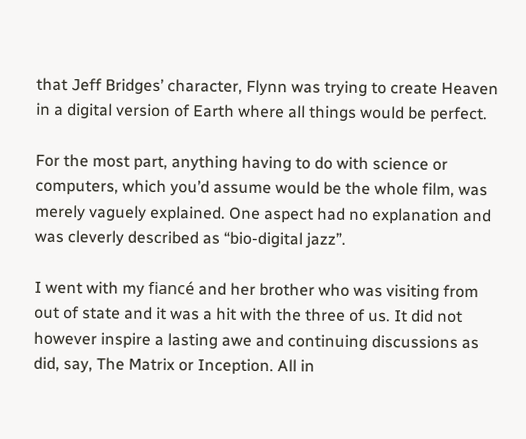that Jeff Bridges’ character, Flynn was trying to create Heaven in a digital version of Earth where all things would be perfect.

For the most part, anything having to do with science or computers, which you’d assume would be the whole film, was merely vaguely explained. One aspect had no explanation and was cleverly described as “bio-digital jazz”.

I went with my fiancé and her brother who was visiting from out of state and it was a hit with the three of us. It did not however inspire a lasting awe and continuing discussions as did, say, The Matrix or Inception. All in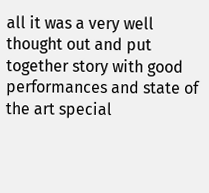all it was a very well thought out and put together story with good performances and state of the art special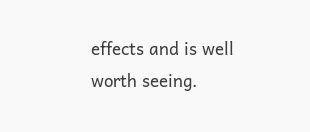effects and is well worth seeing.